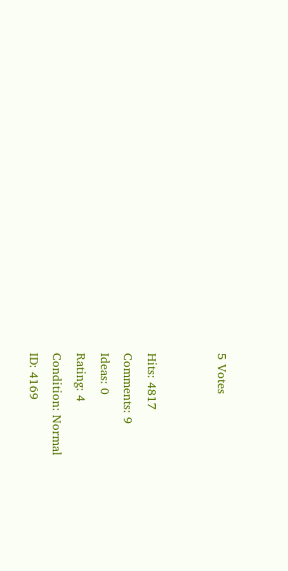5 Votes


Hits: 4817
Comments: 9
Ideas: 0
Rating: 4
Condition: Normal
ID: 4169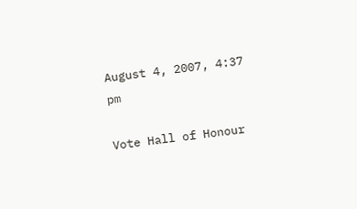August 4, 2007, 4:37 pm

Vote Hall of Honour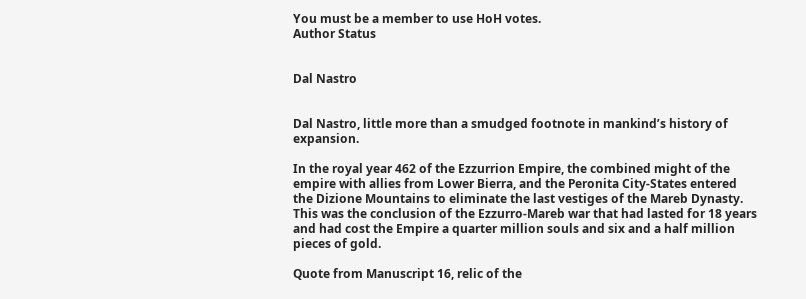You must be a member to use HoH votes.
Author Status


Dal Nastro


Dal Nastro, little more than a smudged footnote in mankind’s history of expansion.

In the royal year 462 of the Ezzurrion Empire, the combined might of the empire with allies from Lower Bierra, and the Peronita City-States entered the Dizione Mountains to eliminate the last vestiges of the Mareb Dynasty. This was the conclusion of the Ezzurro-Mareb war that had lasted for 18 years and had cost the Empire a quarter million souls and six and a half million pieces of gold.

Quote from Manuscript 16, relic of the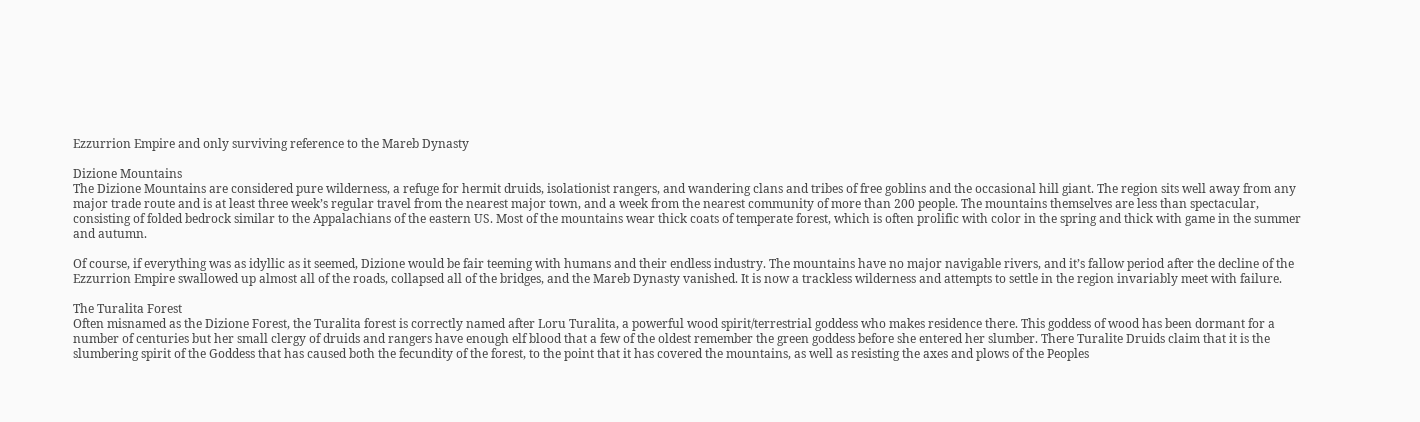Ezzurrion Empire and only surviving reference to the Mareb Dynasty

Dizione Mountains
The Dizione Mountains are considered pure wilderness, a refuge for hermit druids, isolationist rangers, and wandering clans and tribes of free goblins and the occasional hill giant. The region sits well away from any major trade route and is at least three week’s regular travel from the nearest major town, and a week from the nearest community of more than 200 people. The mountains themselves are less than spectacular, consisting of folded bedrock similar to the Appalachians of the eastern US. Most of the mountains wear thick coats of temperate forest, which is often prolific with color in the spring and thick with game in the summer and autumn.

Of course, if everything was as idyllic as it seemed, Dizione would be fair teeming with humans and their endless industry. The mountains have no major navigable rivers, and it’s fallow period after the decline of the Ezzurrion Empire swallowed up almost all of the roads, collapsed all of the bridges, and the Mareb Dynasty vanished. It is now a trackless wilderness and attempts to settle in the region invariably meet with failure.

The Turalita Forest
Often misnamed as the Dizione Forest, the Turalita forest is correctly named after Loru Turalita, a powerful wood spirit/terrestrial goddess who makes residence there. This goddess of wood has been dormant for a number of centuries but her small clergy of druids and rangers have enough elf blood that a few of the oldest remember the green goddess before she entered her slumber. There Turalite Druids claim that it is the slumbering spirit of the Goddess that has caused both the fecundity of the forest, to the point that it has covered the mountains, as well as resisting the axes and plows of the Peoples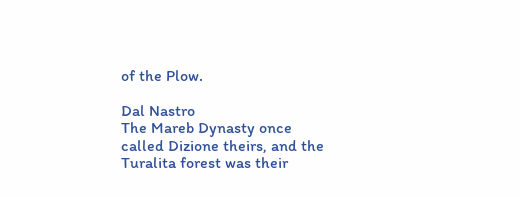of the Plow.

Dal Nastro
The Mareb Dynasty once called Dizione theirs, and the Turalita forest was their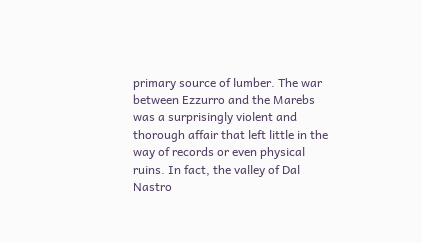primary source of lumber. The war between Ezzurro and the Marebs was a surprisingly violent and thorough affair that left little in the way of records or even physical ruins. In fact, the valley of Dal Nastro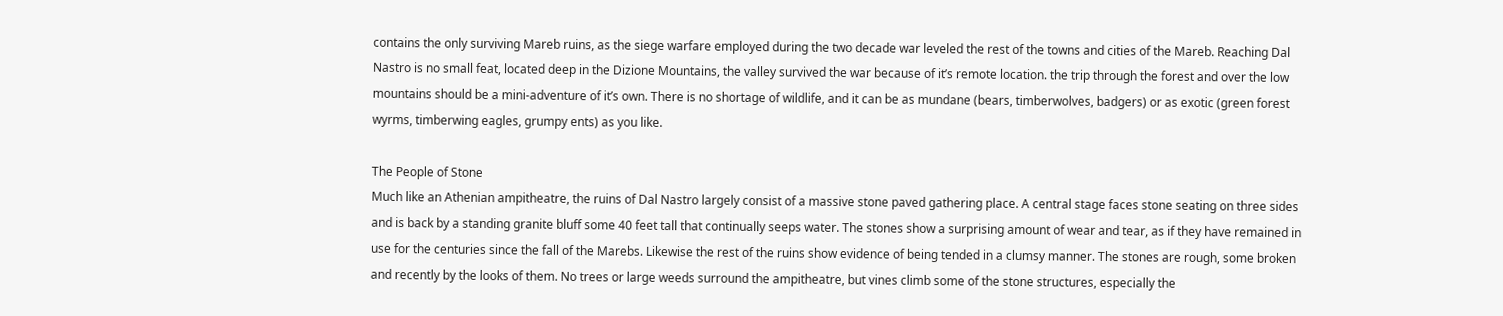contains the only surviving Mareb ruins, as the siege warfare employed during the two decade war leveled the rest of the towns and cities of the Mareb. Reaching Dal Nastro is no small feat, located deep in the Dizione Mountains, the valley survived the war because of it’s remote location. the trip through the forest and over the low mountains should be a mini-adventure of it’s own. There is no shortage of wildlife, and it can be as mundane (bears, timberwolves, badgers) or as exotic (green forest wyrms, timberwing eagles, grumpy ents) as you like.

The People of Stone
Much like an Athenian ampitheatre, the ruins of Dal Nastro largely consist of a massive stone paved gathering place. A central stage faces stone seating on three sides and is back by a standing granite bluff some 40 feet tall that continually seeps water. The stones show a surprising amount of wear and tear, as if they have remained in use for the centuries since the fall of the Marebs. Likewise the rest of the ruins show evidence of being tended in a clumsy manner. The stones are rough, some broken and recently by the looks of them. No trees or large weeds surround the ampitheatre, but vines climb some of the stone structures, especially the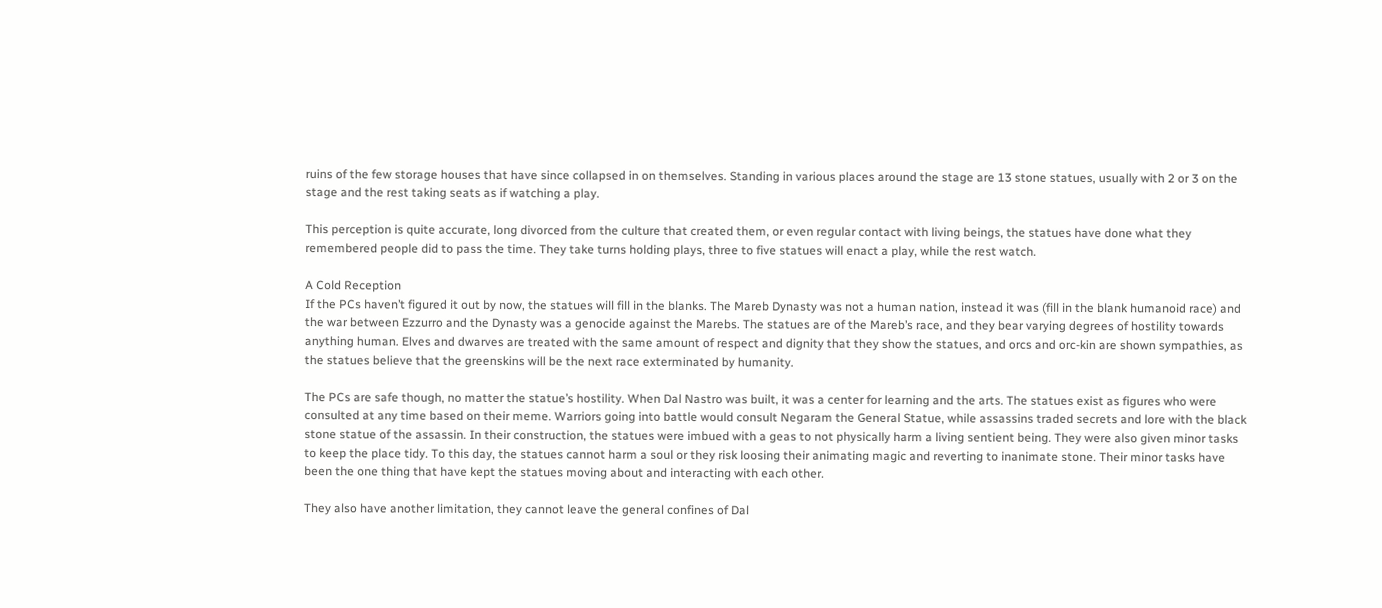ruins of the few storage houses that have since collapsed in on themselves. Standing in various places around the stage are 13 stone statues, usually with 2 or 3 on the stage and the rest taking seats as if watching a play.

This perception is quite accurate, long divorced from the culture that created them, or even regular contact with living beings, the statues have done what they remembered people did to pass the time. They take turns holding plays, three to five statues will enact a play, while the rest watch.

A Cold Reception
If the PCs haven’t figured it out by now, the statues will fill in the blanks. The Mareb Dynasty was not a human nation, instead it was (fill in the blank humanoid race) and the war between Ezzurro and the Dynasty was a genocide against the Marebs. The statues are of the Mareb’s race, and they bear varying degrees of hostility towards anything human. Elves and dwarves are treated with the same amount of respect and dignity that they show the statues, and orcs and orc-kin are shown sympathies, as the statues believe that the greenskins will be the next race exterminated by humanity.

The PCs are safe though, no matter the statue’s hostility. When Dal Nastro was built, it was a center for learning and the arts. The statues exist as figures who were consulted at any time based on their meme. Warriors going into battle would consult Negaram the General Statue, while assassins traded secrets and lore with the black stone statue of the assassin. In their construction, the statues were imbued with a geas to not physically harm a living sentient being. They were also given minor tasks to keep the place tidy. To this day, the statues cannot harm a soul or they risk loosing their animating magic and reverting to inanimate stone. Their minor tasks have been the one thing that have kept the statues moving about and interacting with each other.

They also have another limitation, they cannot leave the general confines of Dal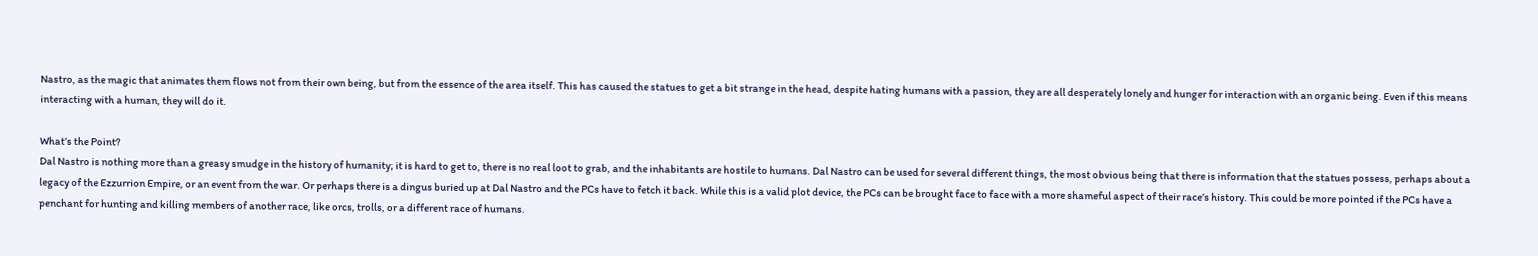Nastro, as the magic that animates them flows not from their own being, but from the essence of the area itself. This has caused the statues to get a bit strange in the head, despite hating humans with a passion, they are all desperately lonely and hunger for interaction with an organic being. Even if this means interacting with a human, they will do it.

What’s the Point?
Dal Nastro is nothing more than a greasy smudge in the history of humanity; it is hard to get to, there is no real loot to grab, and the inhabitants are hostile to humans. Dal Nastro can be used for several different things, the most obvious being that there is information that the statues possess, perhaps about a legacy of the Ezzurrion Empire, or an event from the war. Or perhaps there is a dingus buried up at Dal Nastro and the PCs have to fetch it back. While this is a valid plot device, the PCs can be brought face to face with a more shameful aspect of their race’s history. This could be more pointed if the PCs have a penchant for hunting and killing members of another race, like orcs, trolls, or a different race of humans.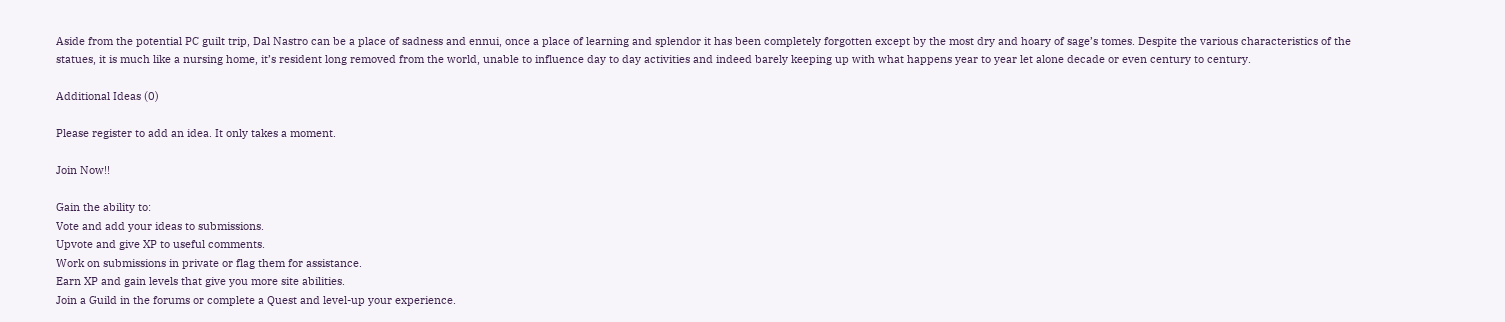Aside from the potential PC guilt trip, Dal Nastro can be a place of sadness and ennui, once a place of learning and splendor it has been completely forgotten except by the most dry and hoary of sage’s tomes. Despite the various characteristics of the statues, it is much like a nursing home, it’s resident long removed from the world, unable to influence day to day activities and indeed barely keeping up with what happens year to year let alone decade or even century to century.

Additional Ideas (0)

Please register to add an idea. It only takes a moment.

Join Now!!

Gain the ability to:
Vote and add your ideas to submissions.
Upvote and give XP to useful comments.
Work on submissions in private or flag them for assistance.
Earn XP and gain levels that give you more site abilities.
Join a Guild in the forums or complete a Quest and level-up your experience.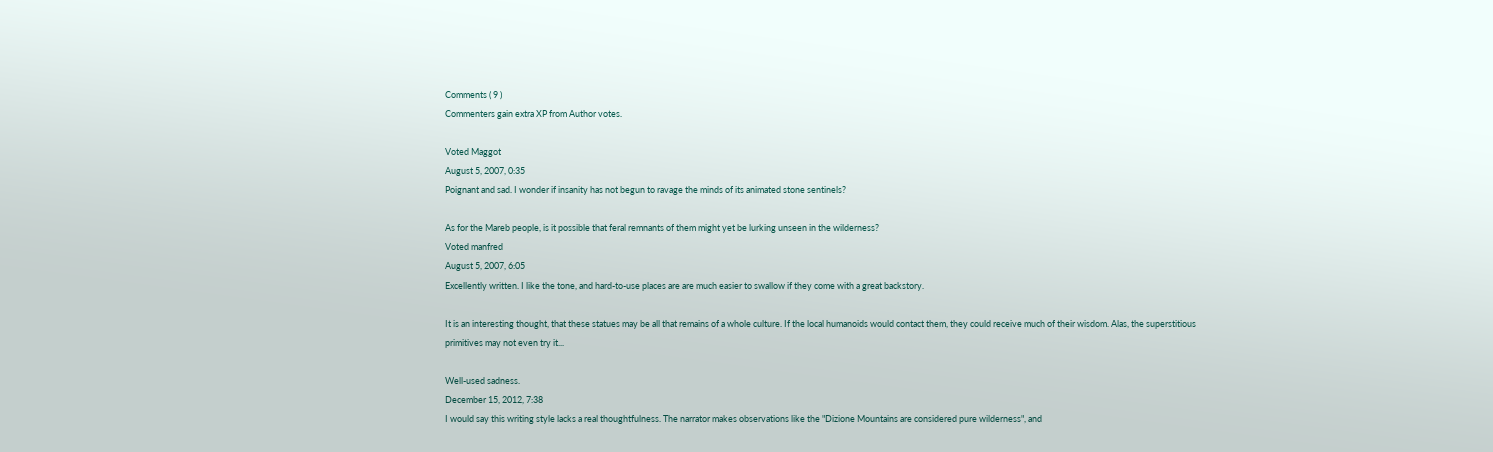Comments ( 9 )
Commenters gain extra XP from Author votes.

Voted Maggot
August 5, 2007, 0:35
Poignant and sad. I wonder if insanity has not begun to ravage the minds of its animated stone sentinels?

As for the Mareb people, is it possible that feral remnants of them might yet be lurking unseen in the wilderness?
Voted manfred
August 5, 2007, 6:05
Excellently written. I like the tone, and hard-to-use places are are much easier to swallow if they come with a great backstory.

It is an interesting thought, that these statues may be all that remains of a whole culture. If the local humanoids would contact them, they could receive much of their wisdom. Alas, the superstitious primitives may not even try it...

Well-used sadness.
December 15, 2012, 7:38
I would say this writing style lacks a real thoughtfulness. The narrator makes observations like the "Dizione Mountains are considered pure wilderness", and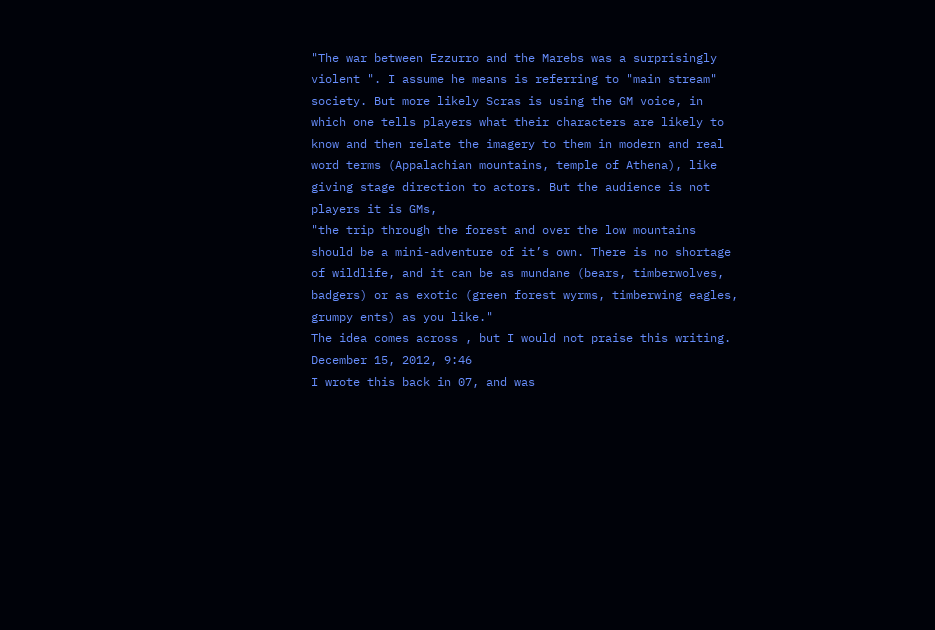"The war between Ezzurro and the Marebs was a surprisingly violent ". I assume he means is referring to "main stream" society. But more likely Scras is using the GM voice, in which one tells players what their characters are likely to know and then relate the imagery to them in modern and real word terms (Appalachian mountains, temple of Athena), like giving stage direction to actors. But the audience is not players it is GMs,
"the trip through the forest and over the low mountains should be a mini-adventure of it’s own. There is no shortage of wildlife, and it can be as mundane (bears, timberwolves, badgers) or as exotic (green forest wyrms, timberwing eagles, grumpy ents) as you like."
The idea comes across , but I would not praise this writing.
December 15, 2012, 9:46
I wrote this back in 07, and was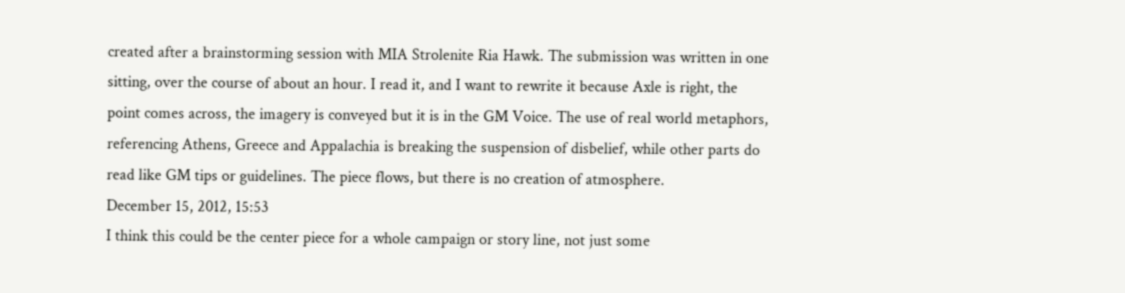created after a brainstorming session with MIA Strolenite Ria Hawk. The submission was written in one sitting, over the course of about an hour. I read it, and I want to rewrite it because Axle is right, the point comes across, the imagery is conveyed but it is in the GM Voice. The use of real world metaphors, referencing Athens, Greece and Appalachia is breaking the suspension of disbelief, while other parts do read like GM tips or guidelines. The piece flows, but there is no creation of atmosphere.
December 15, 2012, 15:53
I think this could be the center piece for a whole campaign or story line, not just some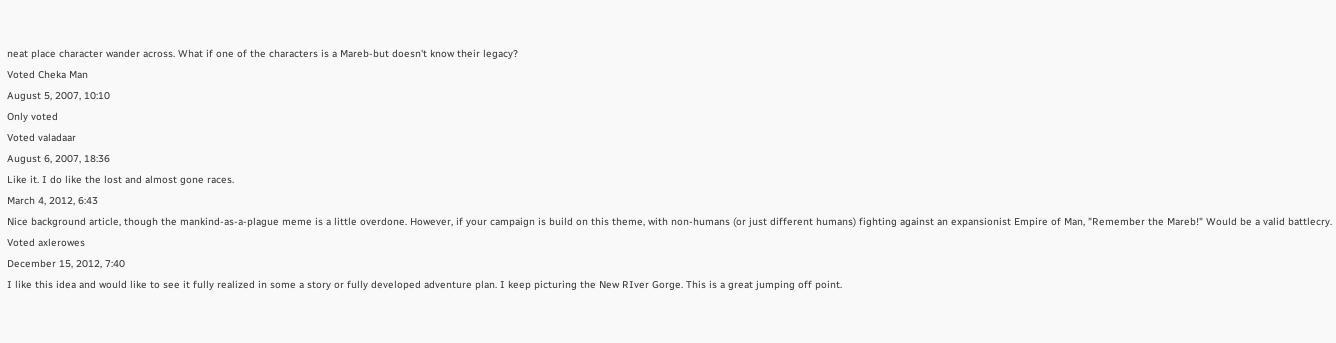neat place character wander across. What if one of the characters is a Mareb-but doesn't know their legacy?
Voted Cheka Man
August 5, 2007, 10:10
Only voted
Voted valadaar
August 6, 2007, 18:36
Like it. I do like the lost and almost gone races.
March 4, 2012, 6:43
Nice background article, though the mankind-as-a-plague meme is a little overdone. However, if your campaign is build on this theme, with non-humans (or just different humans) fighting against an expansionist Empire of Man, "Remember the Mareb!" Would be a valid battlecry.
Voted axlerowes
December 15, 2012, 7:40
I like this idea and would like to see it fully realized in some a story or fully developed adventure plan. I keep picturing the New RIver Gorge. This is a great jumping off point.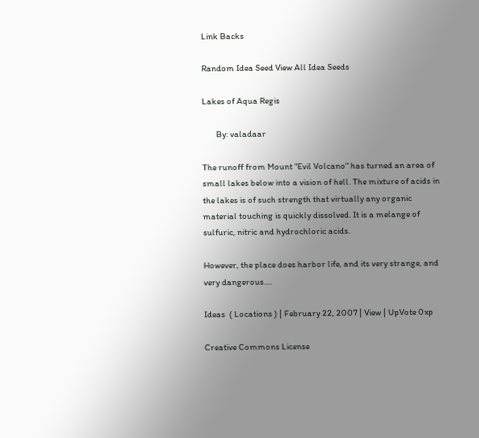Link Backs

Random Idea Seed View All Idea Seeds

Lakes of Aqua Regis

       By: valadaar

The runoff from Mount "Evil Volcano" has turned an area of small lakes below into a vision of hell. The mixture of acids in the lakes is of such strength that virtually any organic material touching is quickly dissolved. It is a melange of sulfuric, nitric and hydrochloric acids.

However, the place does harbor life, and its very strange, and very dangerous....

Ideas  ( Locations ) | February 22, 2007 | View | UpVote 0xp

Creative Commons License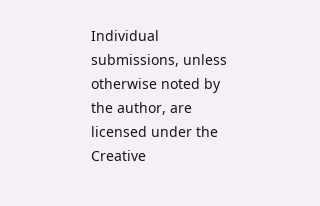Individual submissions, unless otherwise noted by the author, are licensed under the
Creative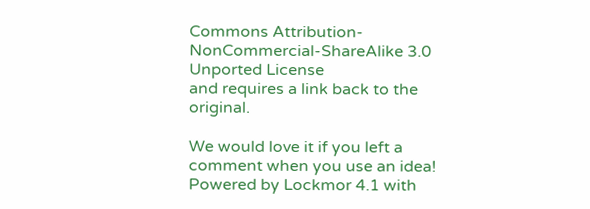Commons Attribution-NonCommercial-ShareAlike 3.0 Unported License
and requires a link back to the original.

We would love it if you left a comment when you use an idea!
Powered by Lockmor 4.1 with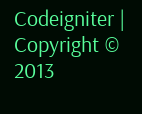Codeigniter | Copyright © 2013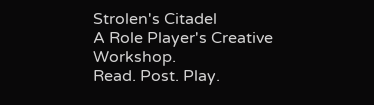Strolen's Citadel
A Role Player's Creative Workshop.
Read. Post. Play.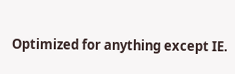Optimized for anything except IE.